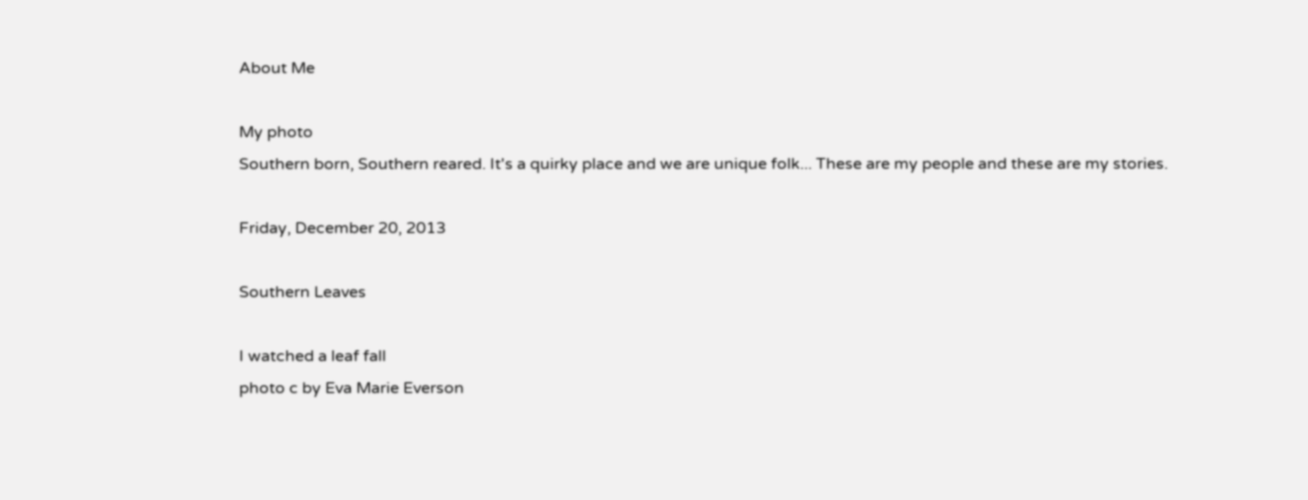About Me

My photo
Southern born, Southern reared. It's a quirky place and we are unique folk... These are my people and these are my stories.

Friday, December 20, 2013

Southern Leaves

I watched a leaf fall
photo c by Eva Marie Everson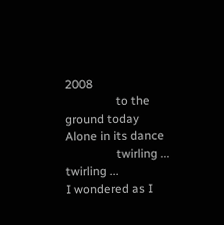2008
                 to the ground today
Alone in its dance
                 twirling ... twirling ...
I wondered as I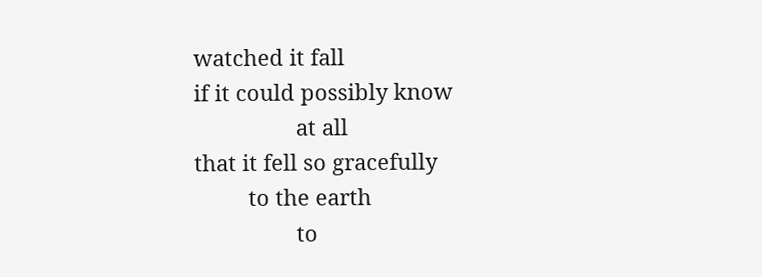watched it fall
if it could possibly know
                 at all
that it fell so gracefully
         to the earth
                 to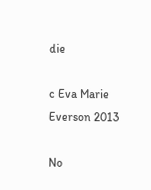die

c Eva Marie Everson 2013

No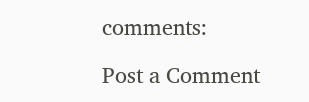comments:

Post a Comment